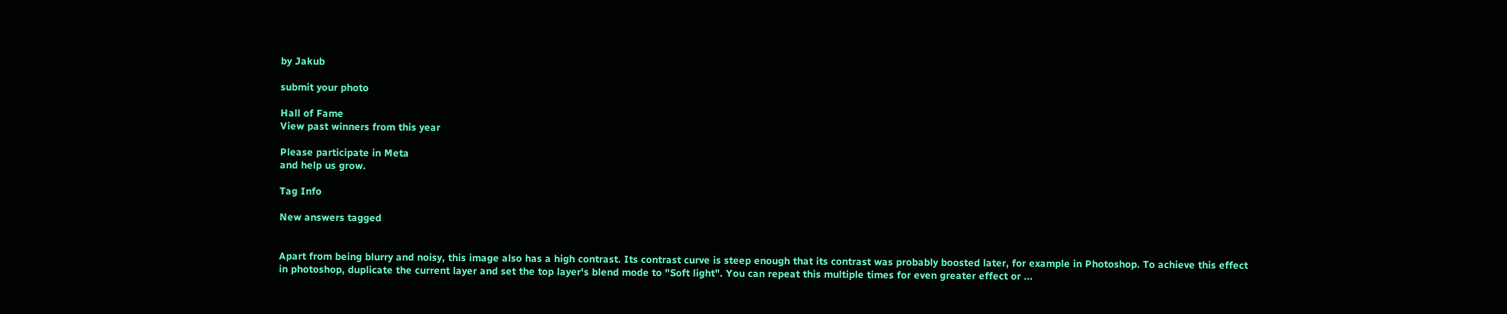by Jakub

submit your photo

Hall of Fame
View past winners from this year

Please participate in Meta
and help us grow.

Tag Info

New answers tagged


Apart from being blurry and noisy, this image also has a high contrast. Its contrast curve is steep enough that its contrast was probably boosted later, for example in Photoshop. To achieve this effect in photoshop, duplicate the current layer and set the top layer's blend mode to "Soft light". You can repeat this multiple times for even greater effect or ...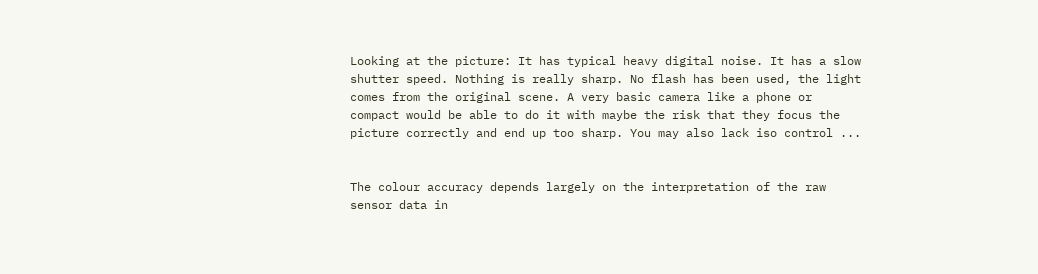Looking at the picture: It has typical heavy digital noise. It has a slow shutter speed. Nothing is really sharp. No flash has been used, the light comes from the original scene. A very basic camera like a phone or compact would be able to do it with maybe the risk that they focus the picture correctly and end up too sharp. You may also lack iso control ...


The colour accuracy depends largely on the interpretation of the raw sensor data in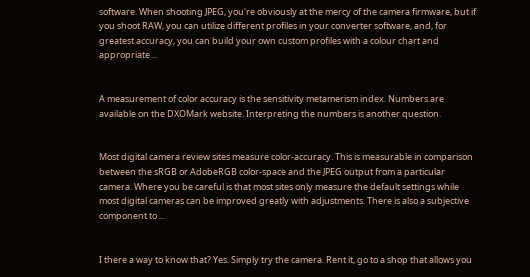software. When shooting JPEG, you're obviously at the mercy of the camera firmware, but if you shoot RAW, you can utilize different profiles in your converter software, and, for greatest accuracy, you can build your own custom profiles with a colour chart and appropriate ...


A measurement of color accuracy is the sensitivity metamerism index. Numbers are available on the DXOMark website. Interpreting the numbers is another question.


Most digital camera review sites measure color-accuracy. This is measurable in comparison between the sRGB or AdobeRGB color-space and the JPEG output from a particular camera. Where you be careful is that most sites only measure the default settings while most digital cameras can be improved greatly with adjustments. There is also a subjective component to ...


I there a way to know that? Yes. Simply try the camera. Rent it, go to a shop that allows you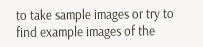to take sample images or try to find example images of the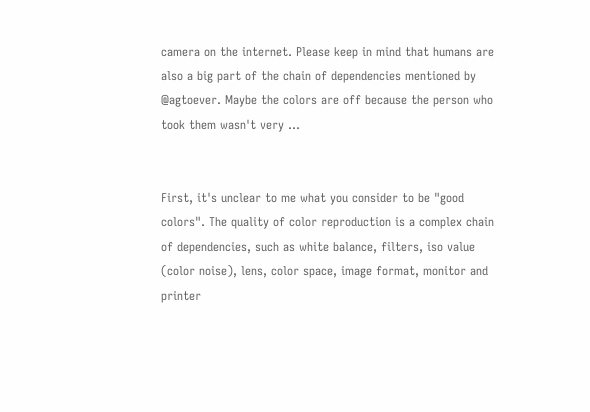camera on the internet. Please keep in mind that humans are also a big part of the chain of dependencies mentioned by @agtoever. Maybe the colors are off because the person who took them wasn't very ...


First, it's unclear to me what you consider to be "good colors". The quality of color reproduction is a complex chain of dependencies, such as white balance, filters, iso value (color noise), lens, color space, image format, monitor and printer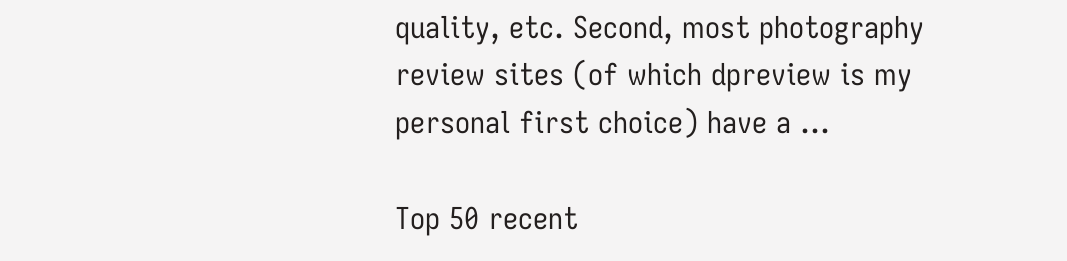quality, etc. Second, most photography review sites (of which dpreview is my personal first choice) have a ...

Top 50 recent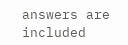answers are included